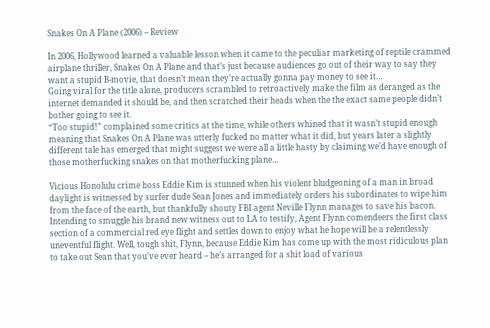Snakes On A Plane (2006) – Review

In 2006, Hollywood learned a valuable lesson when it came to the peculiar marketing of reptile crammed airplane thriller, Snakes On A Plane and that’s just because audiences go out of their way to say they want a stupid B-movie, that doesn’t mean they’re actually gonna pay money to see it…
Going viral for the title alone, producers scrambled to retroactively make the film as deranged as the internet demanded it should be, and then scratched their heads when the the exact same people didn’t bother going to see it.
“Too stupid!” complained some critics at the time, while others whined that it wasn’t stupid enough meaning that Snakes On A Plane was utterly fucked no matter what it did, but years later a slightly different tale has emerged that might suggest we were all a little hasty by claiming we’d have enough of those motherfucking snakes on that motherfucking plane…

Vicious Honolulu crime boss Eddie Kim is stunned when his violent bludgeoning of a man in broad daylight is witnessed by surfer dude Sean Jones and immediately orders his subordinates to wipe him from the face of the earth, but thankfully shouty FBI agent Neville Flynn manages to save his bacon. Intending to smuggle his brand new witness out to LA to testify, Agent Flynn comendeers the first class section of a commercial red eye flight and settles down to enjoy what he hope will be a relentlessly uneventful flight. Well, tough shit, Flynn, because Eddie Kim has come up with the most ridiculous plan to take out Sean that you’ve ever heard – he’s arranged for a shit load of various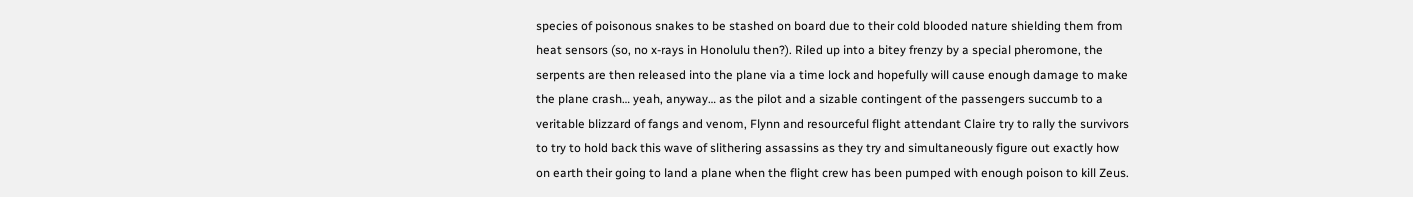species of poisonous snakes to be stashed on board due to their cold blooded nature shielding them from heat sensors (so, no x-rays in Honolulu then?). Riled up into a bitey frenzy by a special pheromone, the serpents are then released into the plane via a time lock and hopefully will cause enough damage to make the plane crash… yeah, anyway… as the pilot and a sizable contingent of the passengers succumb to a veritable blizzard of fangs and venom, Flynn and resourceful flight attendant Claire try to rally the survivors to try to hold back this wave of slithering assassins as they try and simultaneously figure out exactly how on earth their going to land a plane when the flight crew has been pumped with enough poison to kill Zeus.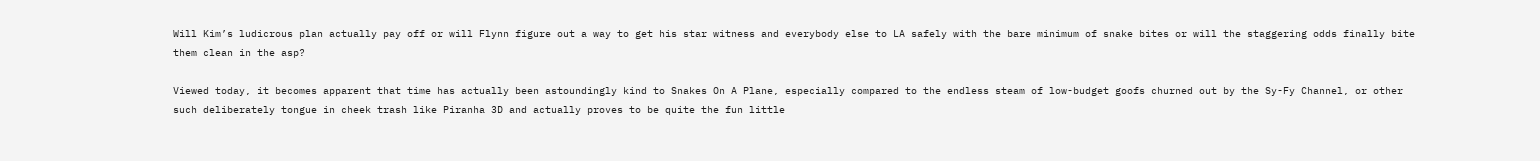Will Kim’s ludicrous plan actually pay off or will Flynn figure out a way to get his star witness and everybody else to LA safely with the bare minimum of snake bites or will the staggering odds finally bite them clean in the asp?

Viewed today, it becomes apparent that time has actually been astoundingly kind to Snakes On A Plane, especially compared to the endless steam of low-budget goofs churned out by the Sy-Fy Channel, or other such deliberately tongue in cheek trash like Piranha 3D and actually proves to be quite the fun little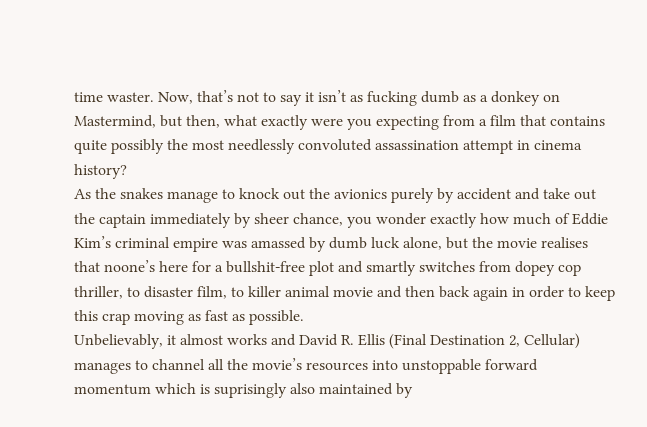time waster. Now, that’s not to say it isn’t as fucking dumb as a donkey on Mastermind, but then, what exactly were you expecting from a film that contains quite possibly the most needlessly convoluted assassination attempt in cinema history?
As the snakes manage to knock out the avionics purely by accident and take out the captain immediately by sheer chance, you wonder exactly how much of Eddie Kim’s criminal empire was amassed by dumb luck alone, but the movie realises that noone’s here for a bullshit-free plot and smartly switches from dopey cop thriller, to disaster film, to killer animal movie and then back again in order to keep this crap moving as fast as possible.
Unbelievably, it almost works and David R. Ellis (Final Destination 2, Cellular) manages to channel all the movie’s resources into unstoppable forward momentum which is suprisingly also maintained by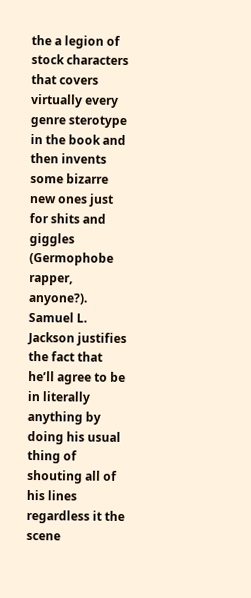the a legion of stock characters that covers virtually every genre sterotype in the book and then invents some bizarre new ones just for shits and giggles (Germophobe rapper, anyone?).
Samuel L. Jackson justifies the fact that he’ll agree to be in literally anything by doing his usual thing of shouting all of his lines regardless it the scene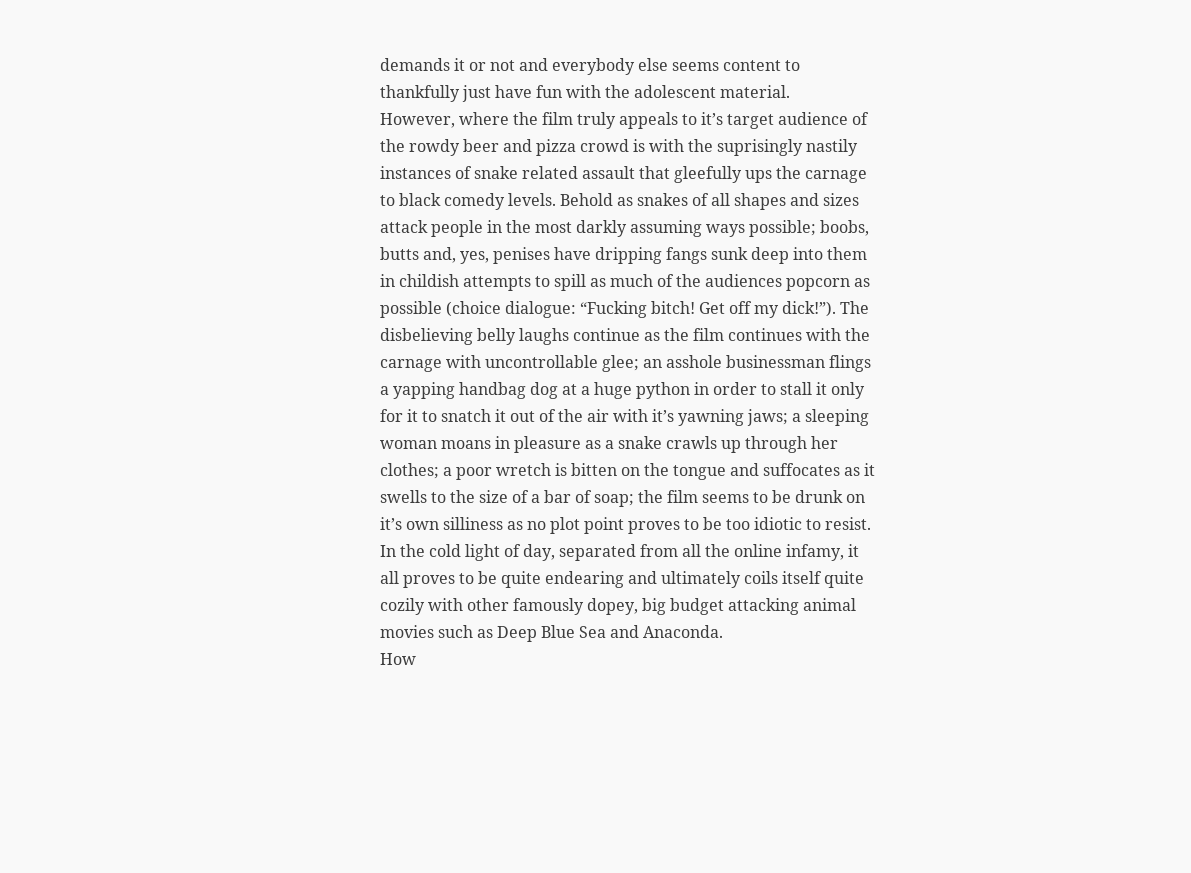demands it or not and everybody else seems content to thankfully just have fun with the adolescent material.
However, where the film truly appeals to it’s target audience of the rowdy beer and pizza crowd is with the suprisingly nastily instances of snake related assault that gleefully ups the carnage to black comedy levels. Behold as snakes of all shapes and sizes attack people in the most darkly assuming ways possible; boobs, butts and, yes, penises have dripping fangs sunk deep into them in childish attempts to spill as much of the audiences popcorn as possible (choice dialogue: “Fucking bitch! Get off my dick!”). The disbelieving belly laughs continue as the film continues with the carnage with uncontrollable glee; an asshole businessman flings a yapping handbag dog at a huge python in order to stall it only for it to snatch it out of the air with it’s yawning jaws; a sleeping woman moans in pleasure as a snake crawls up through her clothes; a poor wretch is bitten on the tongue and suffocates as it swells to the size of a bar of soap; the film seems to be drunk on it’s own silliness as no plot point proves to be too idiotic to resist.
In the cold light of day, separated from all the online infamy, it all proves to be quite endearing and ultimately coils itself quite cozily with other famously dopey, big budget attacking animal movies such as Deep Blue Sea and Anaconda.
How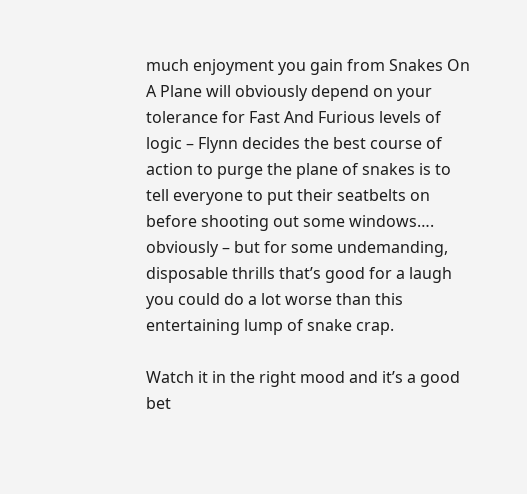much enjoyment you gain from Snakes On A Plane will obviously depend on your tolerance for Fast And Furious levels of logic – Flynn decides the best course of action to purge the plane of snakes is to tell everyone to put their seatbelts on before shooting out some windows…. obviously – but for some undemanding, disposable thrills that’s good for a laugh you could do a lot worse than this entertaining lump of snake crap.

Watch it in the right mood and it’s a good bet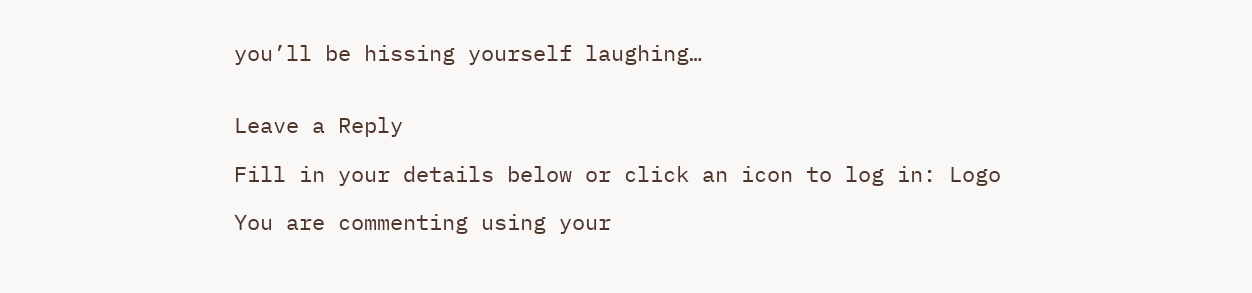you’ll be hissing yourself laughing…


Leave a Reply

Fill in your details below or click an icon to log in: Logo

You are commenting using your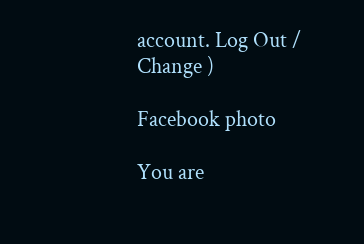account. Log Out /  Change )

Facebook photo

You are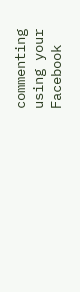commenting using your Facebook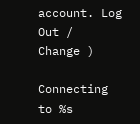account. Log Out /  Change )

Connecting to %s